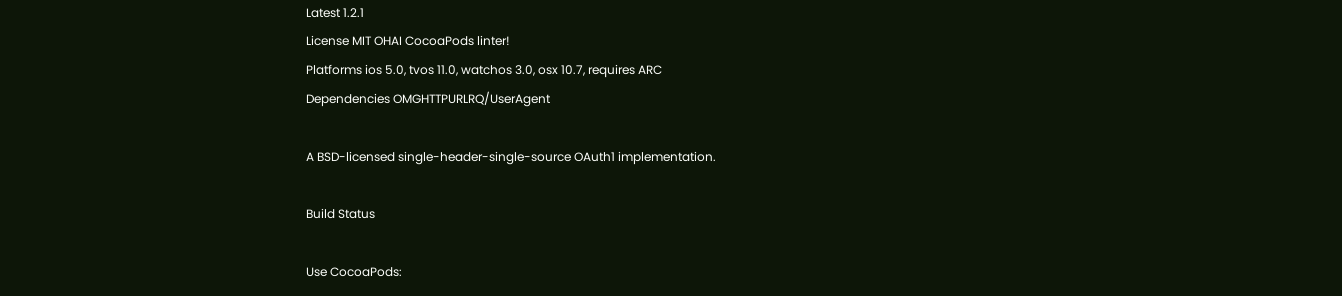Latest 1.2.1
License MIT OHAI CocoaPods linter!
Platforms ios 5.0, tvos 11.0, watchos 3.0, osx 10.7, requires ARC
Dependencies OMGHTTPURLRQ/UserAgent

A BSD-licensed single-header-single-source OAuth1 implementation.

Build Status

Use CocoaPods: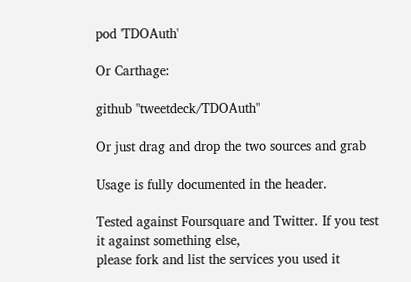pod 'TDOAuth'

Or Carthage:

github "tweetdeck/TDOAuth"

Or just drag and drop the two sources and grab

Usage is fully documented in the header.

Tested against Foursquare and Twitter. If you test it against something else,
please fork and list the services you used it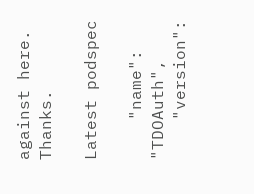against here. Thanks.

Latest podspec

    "name": "TDOAuth",
    "version":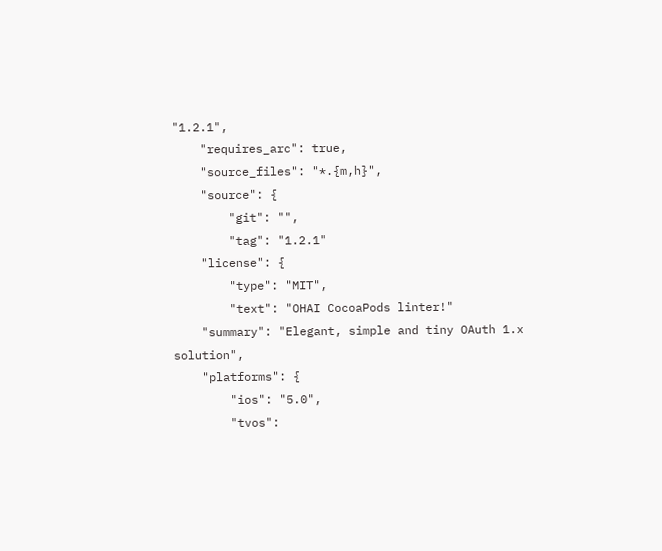"1.2.1",
    "requires_arc": true,
    "source_files": "*.{m,h}",
    "source": {
        "git": "",
        "tag": "1.2.1"
    "license": {
        "type": "MIT",
        "text": "OHAI CocoaPods linter!"
    "summary": "Elegant, simple and tiny OAuth 1.x solution",
    "platforms": {
        "ios": "5.0",
        "tvos":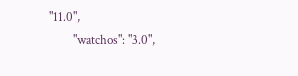"11.0",
        "watchos": "3.0",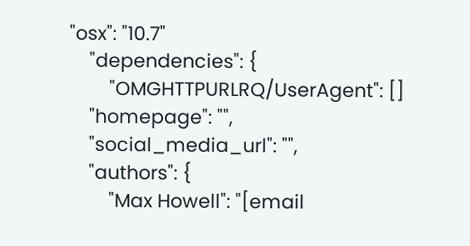"osx": "10.7"
    "dependencies": {
        "OMGHTTPURLRQ/UserAgent": []
    "homepage": "",
    "social_media_url": "",
    "authors": {
        "Max Howell": "[email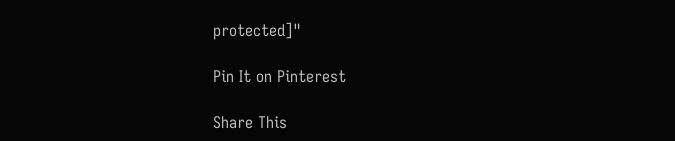protected]"

Pin It on Pinterest

Share This